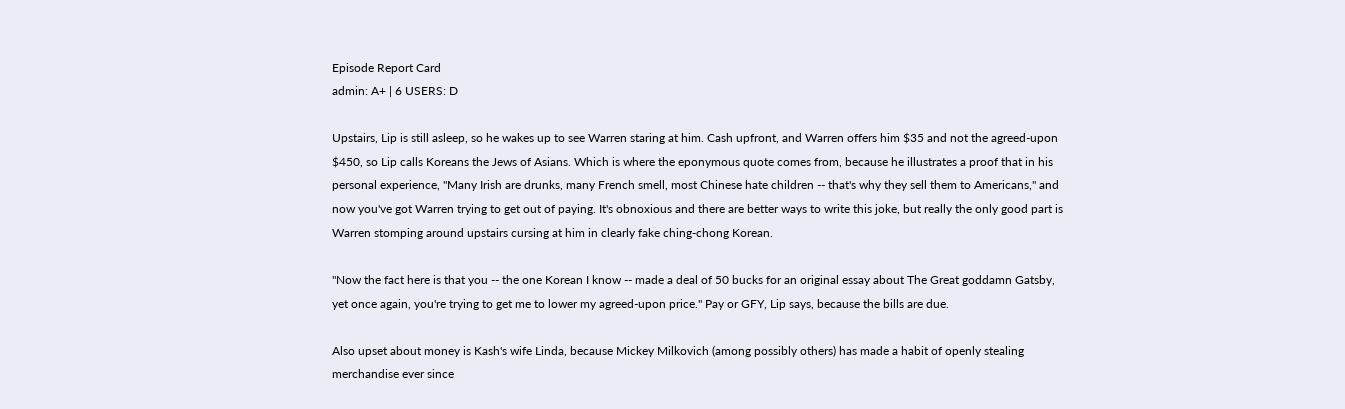Episode Report Card
admin: A+ | 6 USERS: D

Upstairs, Lip is still asleep, so he wakes up to see Warren staring at him. Cash upfront, and Warren offers him $35 and not the agreed-upon $450, so Lip calls Koreans the Jews of Asians. Which is where the eponymous quote comes from, because he illustrates a proof that in his personal experience, "Many Irish are drunks, many French smell, most Chinese hate children -- that's why they sell them to Americans," and now you've got Warren trying to get out of paying. It's obnoxious and there are better ways to write this joke, but really the only good part is Warren stomping around upstairs cursing at him in clearly fake ching-chong Korean.

"Now the fact here is that you -- the one Korean I know -- made a deal of 50 bucks for an original essay about The Great goddamn Gatsby, yet once again, you're trying to get me to lower my agreed-upon price." Pay or GFY, Lip says, because the bills are due.

Also upset about money is Kash's wife Linda, because Mickey Milkovich (among possibly others) has made a habit of openly stealing merchandise ever since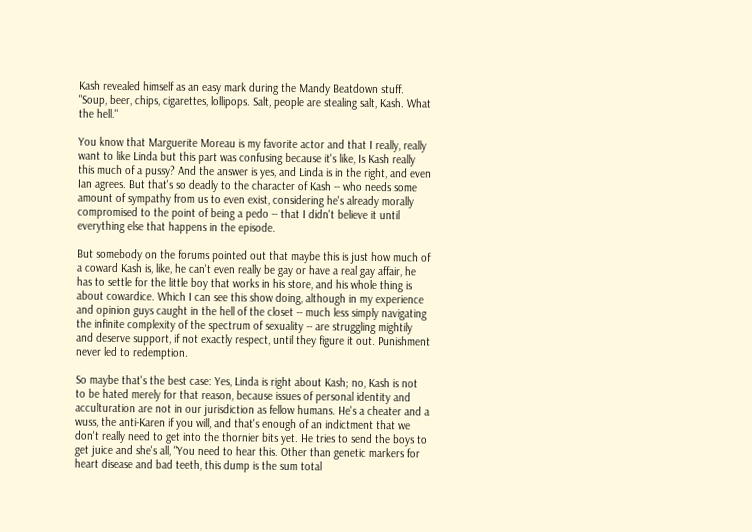Kash revealed himself as an easy mark during the Mandy Beatdown stuff. "Soup, beer, chips, cigarettes, lollipops. Salt, people are stealing salt, Kash. What the hell."

You know that Marguerite Moreau is my favorite actor and that I really, really want to like Linda but this part was confusing because it's like, Is Kash really this much of a pussy? And the answer is yes, and Linda is in the right, and even Ian agrees. But that's so deadly to the character of Kash -- who needs some amount of sympathy from us to even exist, considering he's already morally compromised to the point of being a pedo -- that I didn't believe it until everything else that happens in the episode.

But somebody on the forums pointed out that maybe this is just how much of a coward Kash is, like, he can't even really be gay or have a real gay affair, he has to settle for the little boy that works in his store, and his whole thing is about cowardice. Which I can see this show doing, although in my experience and opinion guys caught in the hell of the closet -- much less simply navigating the infinite complexity of the spectrum of sexuality -- are struggling mightily and deserve support, if not exactly respect, until they figure it out. Punishment never led to redemption.

So maybe that's the best case: Yes, Linda is right about Kash; no, Kash is not to be hated merely for that reason, because issues of personal identity and acculturation are not in our jurisdiction as fellow humans. He's a cheater and a wuss, the anti-Karen if you will, and that's enough of an indictment that we don't really need to get into the thornier bits yet. He tries to send the boys to get juice and she's all, "You need to hear this. Other than genetic markers for heart disease and bad teeth, this dump is the sum total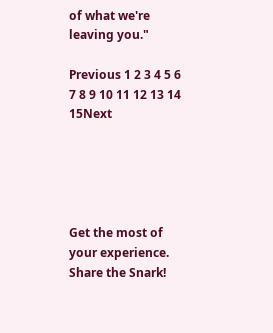of what we're leaving you."

Previous 1 2 3 4 5 6 7 8 9 10 11 12 13 14 15Next





Get the most of your experience.
Share the Snark!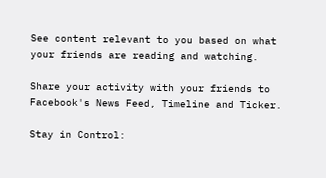See content relevant to you based on what your friends are reading and watching.

Share your activity with your friends to Facebook's News Feed, Timeline and Ticker.

Stay in Control: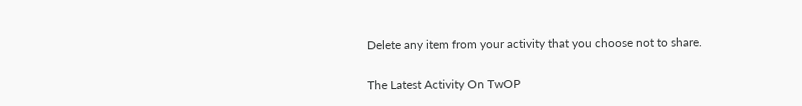Delete any item from your activity that you choose not to share.

The Latest Activity On TwOP